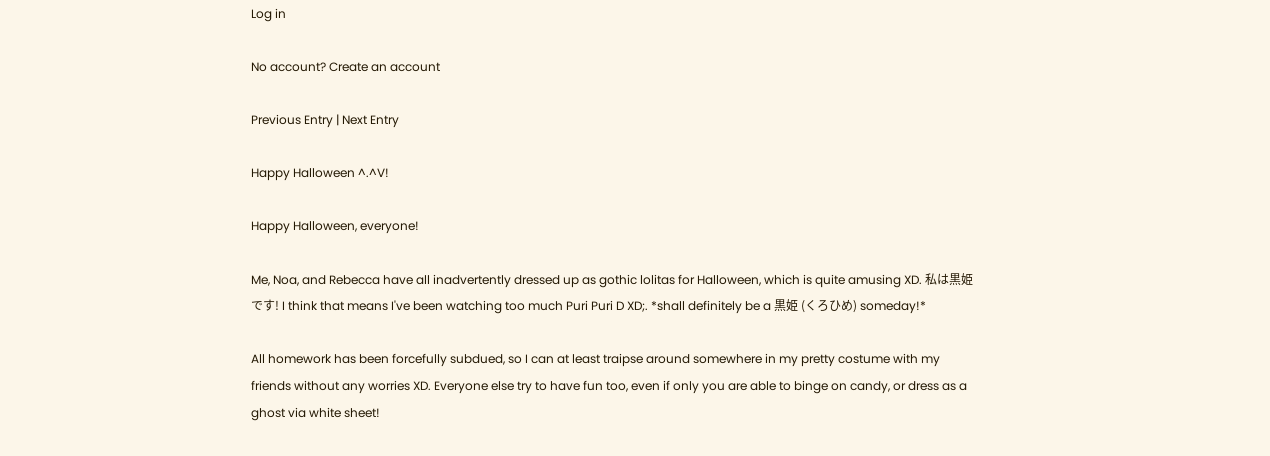Log in

No account? Create an account

Previous Entry | Next Entry

Happy Halloween ^.^V!

Happy Halloween, everyone!

Me, Noa, and Rebecca have all inadvertently dressed up as gothic lolitas for Halloween, which is quite amusing XD. 私は黒姫です! I think that means I've been watching too much Puri Puri D XD;. *shall definitely be a 黒姫 (くろひめ) someday!*

All homework has been forcefully subdued, so I can at least traipse around somewhere in my pretty costume with my friends without any worries XD. Everyone else try to have fun too, even if only you are able to binge on candy, or dress as a ghost via white sheet!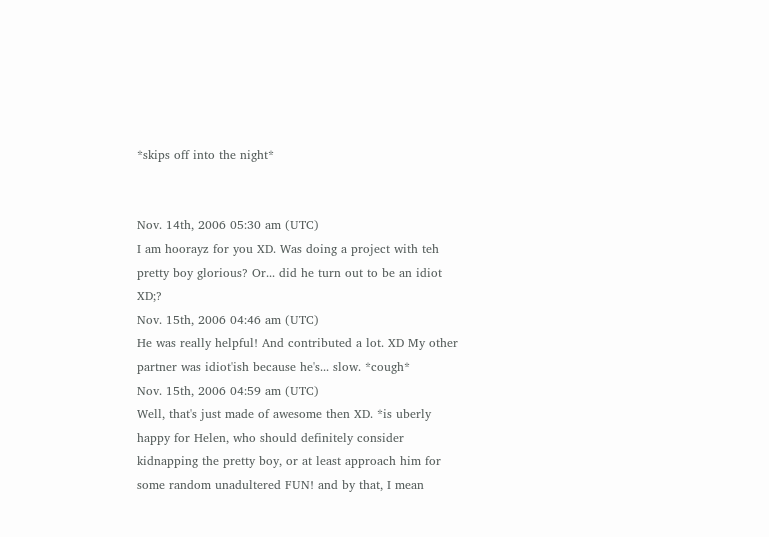*skips off into the night*


Nov. 14th, 2006 05:30 am (UTC)
I am hoorayz for you XD. Was doing a project with teh pretty boy glorious? Or... did he turn out to be an idiot XD;?
Nov. 15th, 2006 04:46 am (UTC)
He was really helpful! And contributed a lot. XD My other partner was idiot'ish because he's... slow. *cough*
Nov. 15th, 2006 04:59 am (UTC)
Well, that's just made of awesome then XD. *is uberly happy for Helen, who should definitely consider kidnapping the pretty boy, or at least approach him for some random unadultered FUN! and by that, I mean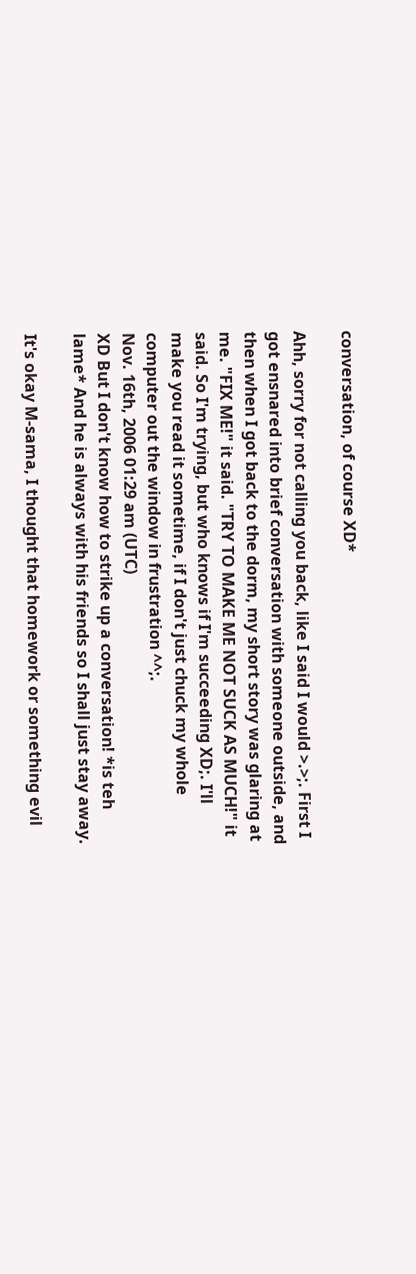conversation, of course XD*

Ahh, sorry for not calling you back, like I said I would >.>;. First I got ensnared into brief conversation with someone outside, and then when I got back to the dorm, my short story was glaring at me. "FIX ME!" it said. "TRY TO MAKE ME NOT SUCK AS MUCH!" it said. So I'm trying, but who knows if I'm succeeding XD;. I'll make you read it sometime, if I don't just chuck my whole computer out the window in frustration ^^;.
Nov. 16th, 2006 01:29 am (UTC)
XD But I don't know how to strike up a conversation! *is teh lame* And he is always with his friends so I shall just stay away.

It's okay M-sama, I thought that homework or something evil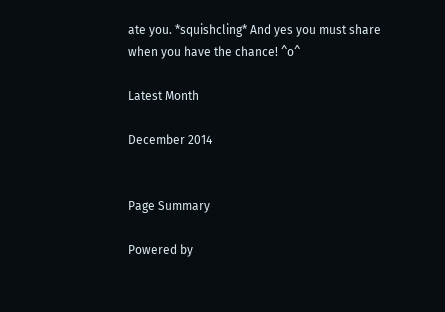ate you. *squishcling* And yes you must share when you have the chance! ^o^

Latest Month

December 2014


Page Summary

Powered by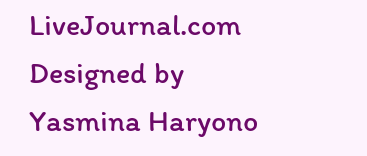LiveJournal.com
Designed by Yasmina Haryono